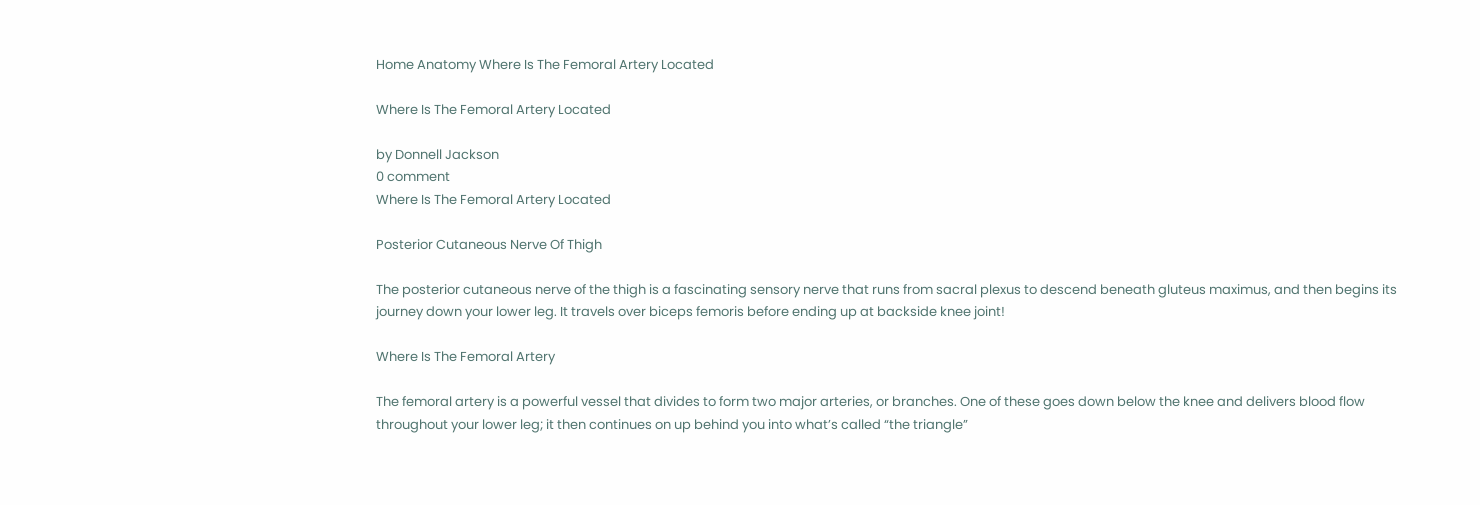Home Anatomy Where Is The Femoral Artery Located

Where Is The Femoral Artery Located

by Donnell Jackson
0 comment
Where Is The Femoral Artery Located

Posterior Cutaneous Nerve Of Thigh

The posterior cutaneous nerve of the thigh is a fascinating sensory nerve that runs from sacral plexus to descend beneath gluteus maximus, and then begins its journey down your lower leg. It travels over biceps femoris before ending up at backside knee joint!

Where Is The Femoral Artery

The femoral artery is a powerful vessel that divides to form two major arteries, or branches. One of these goes down below the knee and delivers blood flow throughout your lower leg; it then continues on up behind you into what’s called “the triangle”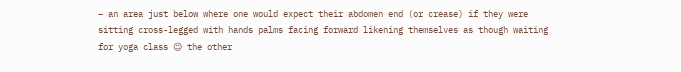– an area just below where one would expect their abdomen end (or crease) if they were sitting cross-legged with hands palms facing forward likening themselves as though waiting for yoga class 😉 the other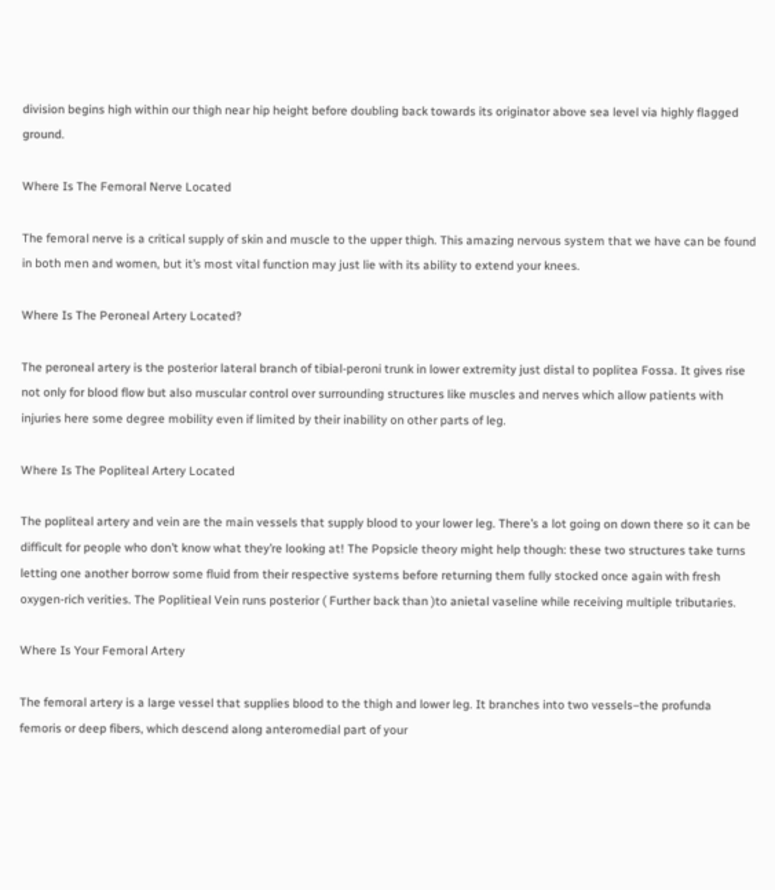division begins high within our thigh near hip height before doubling back towards its originator above sea level via highly flagged ground.

Where Is The Femoral Nerve Located

The femoral nerve is a critical supply of skin and muscle to the upper thigh. This amazing nervous system that we have can be found in both men and women, but it’s most vital function may just lie with its ability to extend your knees.

Where Is The Peroneal Artery Located?

The peroneal artery is the posterior lateral branch of tibial-peroni trunk in lower extremity just distal to poplitea Fossa. It gives rise not only for blood flow but also muscular control over surrounding structures like muscles and nerves which allow patients with injuries here some degree mobility even if limited by their inability on other parts of leg.

Where Is The Popliteal Artery Located

The popliteal artery and vein are the main vessels that supply blood to your lower leg. There’s a lot going on down there so it can be difficult for people who don’t know what they’re looking at! The Popsicle theory might help though: these two structures take turns letting one another borrow some fluid from their respective systems before returning them fully stocked once again with fresh oxygen-rich verities. The Poplitieal Vein runs posterior ( Further back than )to anietal vaseline while receiving multiple tributaries.

Where Is Your Femoral Artery

The femoral artery is a large vessel that supplies blood to the thigh and lower leg. It branches into two vessels–the profunda femoris or deep fibers, which descend along anteromedial part of your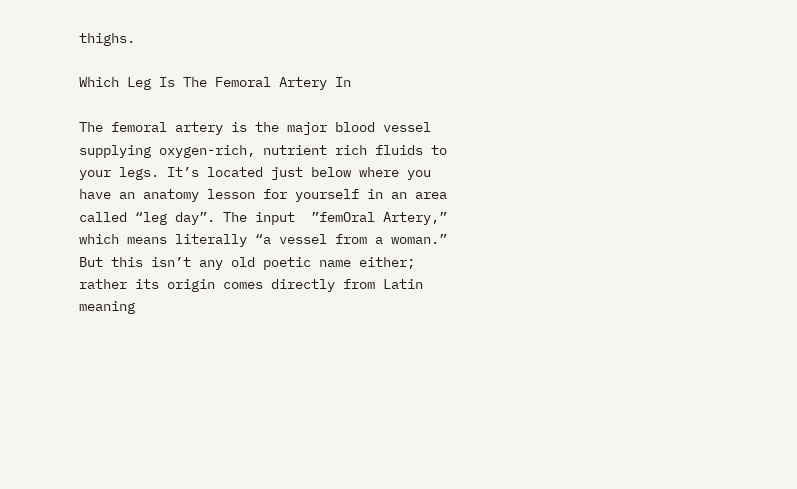thighs.

Which Leg Is The Femoral Artery In

The femoral artery is the major blood vessel supplying oxygen-rich, nutrient rich fluids to your legs. It’s located just below where you have an anatomy lesson for yourself in an area called “leg day”. The input  ”femOral Artery,” which means literally “a vessel from a woman.” But this isn’t any old poetic name either; rather its origin comes directly from Latin meaning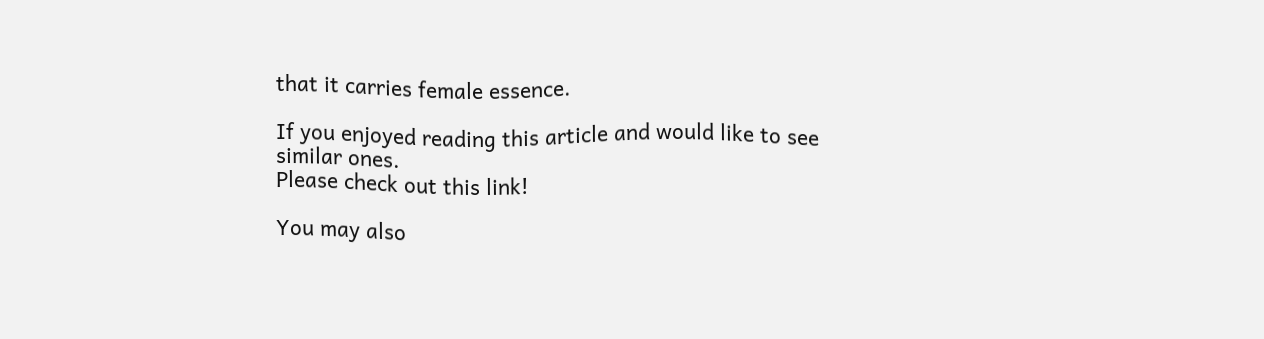that it carries female essence.

If you enjoyed reading this article and would like to see similar ones.
Please check out this link!

You may also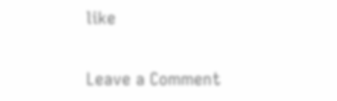like

Leave a Comment